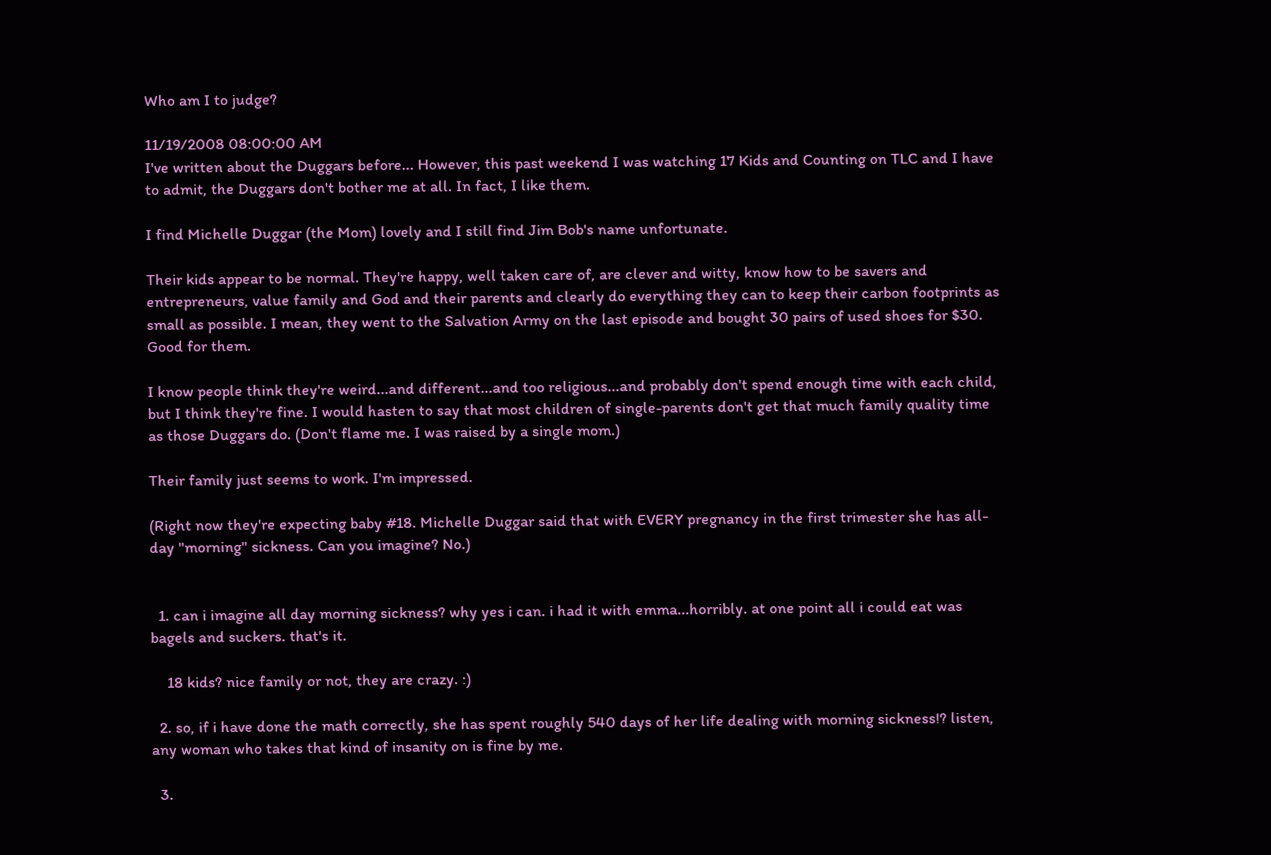Who am I to judge?

11/19/2008 08:00:00 AM
I've written about the Duggars before... However, this past weekend I was watching 17 Kids and Counting on TLC and I have to admit, the Duggars don't bother me at all. In fact, I like them.

I find Michelle Duggar (the Mom) lovely and I still find Jim Bob's name unfortunate.

Their kids appear to be normal. They're happy, well taken care of, are clever and witty, know how to be savers and entrepreneurs, value family and God and their parents and clearly do everything they can to keep their carbon footprints as small as possible. I mean, they went to the Salvation Army on the last episode and bought 30 pairs of used shoes for $30. Good for them.

I know people think they're weird...and different...and too religious...and probably don't spend enough time with each child, but I think they're fine. I would hasten to say that most children of single-parents don't get that much family quality time as those Duggars do. (Don't flame me. I was raised by a single mom.)

Their family just seems to work. I'm impressed.

(Right now they're expecting baby #18. Michelle Duggar said that with EVERY pregnancy in the first trimester she has all-day "morning" sickness. Can you imagine? No.)


  1. can i imagine all day morning sickness? why yes i can. i had it with emma...horribly. at one point all i could eat was bagels and suckers. that's it.

    18 kids? nice family or not, they are crazy. :)

  2. so, if i have done the math correctly, she has spent roughly 540 days of her life dealing with morning sickness!? listen, any woman who takes that kind of insanity on is fine by me.

  3.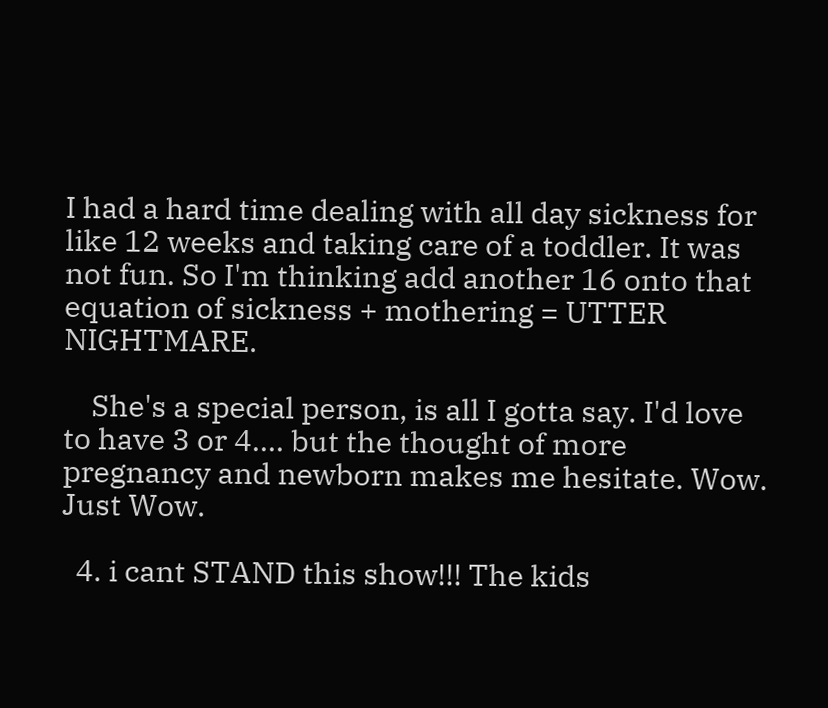I had a hard time dealing with all day sickness for like 12 weeks and taking care of a toddler. It was not fun. So I'm thinking add another 16 onto that equation of sickness + mothering = UTTER NIGHTMARE.

    She's a special person, is all I gotta say. I'd love to have 3 or 4.... but the thought of more pregnancy and newborn makes me hesitate. Wow. Just Wow.

  4. i cant STAND this show!!! The kids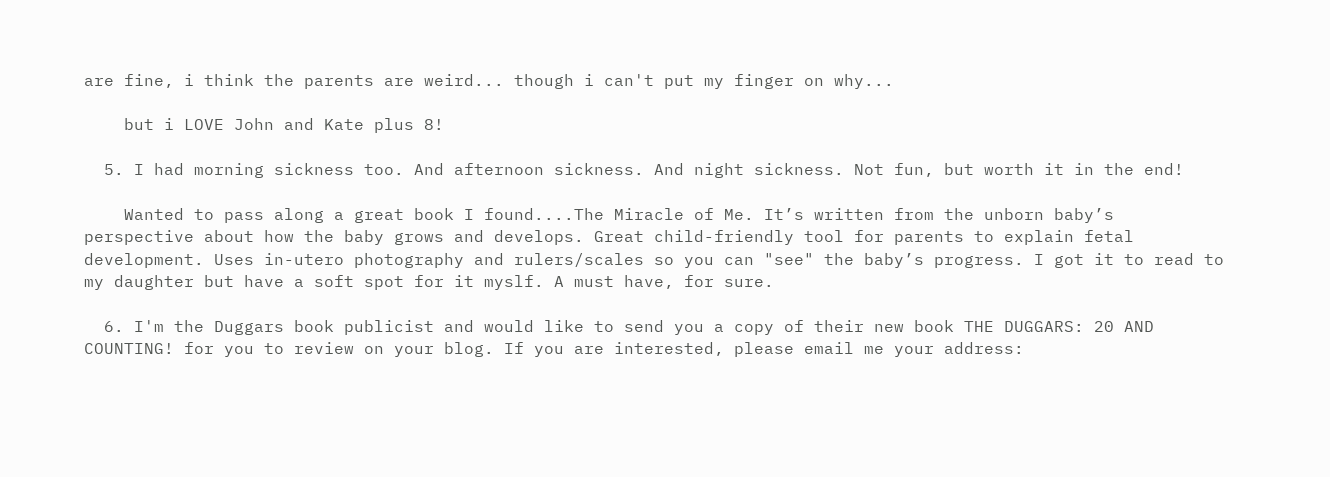are fine, i think the parents are weird... though i can't put my finger on why...

    but i LOVE John and Kate plus 8!

  5. I had morning sickness too. And afternoon sickness. And night sickness. Not fun, but worth it in the end!

    Wanted to pass along a great book I found....The Miracle of Me. It’s written from the unborn baby’s perspective about how the baby grows and develops. Great child-friendly tool for parents to explain fetal development. Uses in-utero photography and rulers/scales so you can "see" the baby’s progress. I got it to read to my daughter but have a soft spot for it myslf. A must have, for sure.

  6. I'm the Duggars book publicist and would like to send you a copy of their new book THE DUGGARS: 20 AND COUNTING! for you to review on your blog. If you are interested, please email me your address: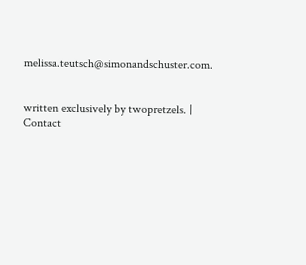melissa.teutsch@simonandschuster.com.


written exclusively by twopretzels. | Contact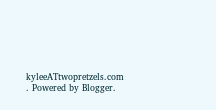kyleeATtwopretzels.com . Powered by Blogger.